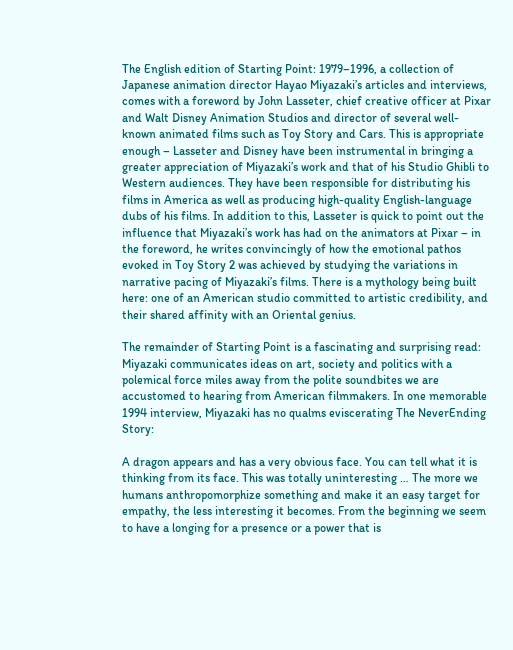The English edition of Starting Point: 1979–1996, a collection of Japanese animation director Hayao Miyazaki’s articles and interviews, comes with a foreword by John Lasseter, chief creative officer at Pixar and Walt Disney Animation Studios and director of several well-known animated films such as Toy Story and Cars. This is appropriate enough – Lasseter and Disney have been instrumental in bringing a greater appreciation of Miyazaki’s work and that of his Studio Ghibli to Western audiences. They have been responsible for distributing his films in America as well as producing high-quality English-language dubs of his films. In addition to this, Lasseter is quick to point out the influence that Miyazaki’s work has had on the animators at Pixar – in the foreword, he writes convincingly of how the emotional pathos evoked in Toy Story 2 was achieved by studying the variations in narrative pacing of Miyazaki’s films. There is a mythology being built here: one of an American studio committed to artistic credibility, and their shared affinity with an Oriental genius.

The remainder of Starting Point is a fascinating and surprising read: Miyazaki communicates ideas on art, society and politics with a polemical force miles away from the polite soundbites we are accustomed to hearing from American filmmakers. In one memorable 1994 interview, Miyazaki has no qualms eviscerating The NeverEnding Story:

A dragon appears and has a very obvious face. You can tell what it is thinking from its face. This was totally uninteresting … The more we humans anthropomorphize something and make it an easy target for empathy, the less interesting it becomes. From the beginning we seem to have a longing for a presence or a power that is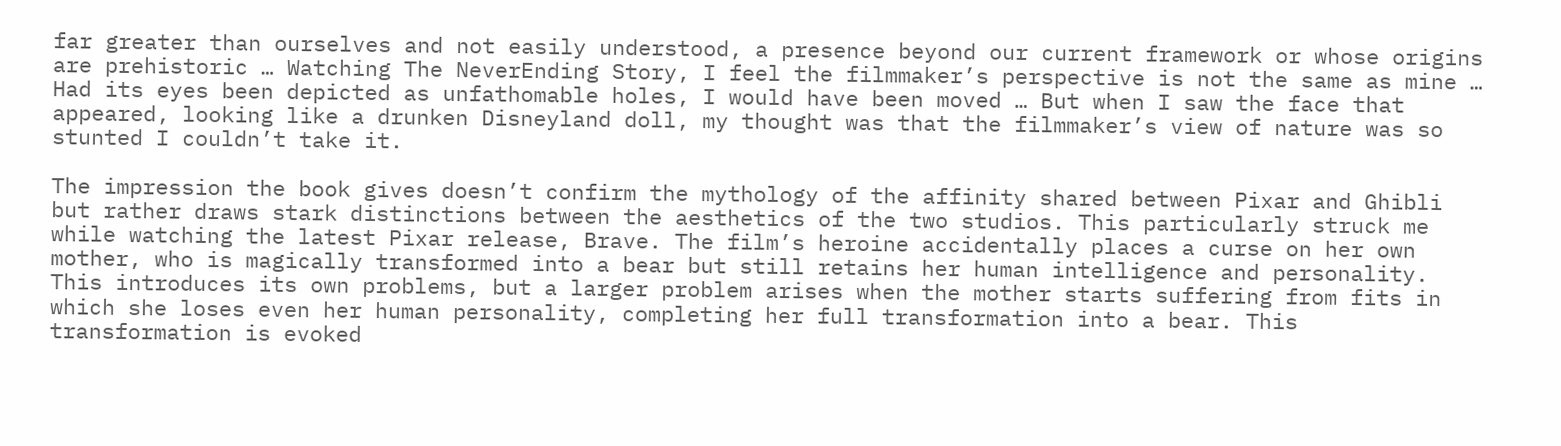far greater than ourselves and not easily understood, a presence beyond our current framework or whose origins are prehistoric … Watching The NeverEnding Story, I feel the filmmaker’s perspective is not the same as mine … Had its eyes been depicted as unfathomable holes, I would have been moved … But when I saw the face that appeared, looking like a drunken Disneyland doll, my thought was that the filmmaker’s view of nature was so stunted I couldn’t take it.

The impression the book gives doesn’t confirm the mythology of the affinity shared between Pixar and Ghibli but rather draws stark distinctions between the aesthetics of the two studios. This particularly struck me while watching the latest Pixar release, Brave. The film’s heroine accidentally places a curse on her own mother, who is magically transformed into a bear but still retains her human intelligence and personality. This introduces its own problems, but a larger problem arises when the mother starts suffering from fits in which she loses even her human personality, completing her full transformation into a bear. This transformation is evoked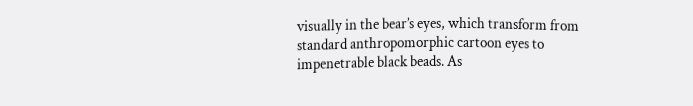visually in the bear’s eyes, which transform from standard anthropomorphic cartoon eyes to impenetrable black beads. As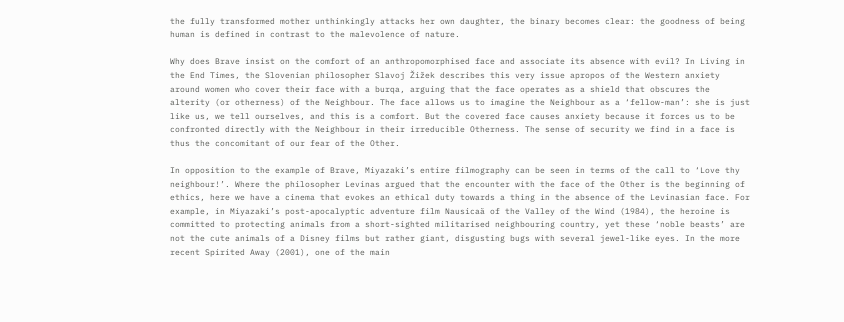the fully transformed mother unthinkingly attacks her own daughter, the binary becomes clear: the goodness of being human is defined in contrast to the malevolence of nature.

Why does Brave insist on the comfort of an anthropomorphised face and associate its absence with evil? In Living in the End Times, the Slovenian philosopher Slavoj Žižek describes this very issue apropos of the Western anxiety around women who cover their face with a burqa, arguing that the face operates as a shield that obscures the alterity (or otherness) of the Neighbour. The face allows us to imagine the Neighbour as a ‘fellow-man’: she is just like us, we tell ourselves, and this is a comfort. But the covered face causes anxiety because it forces us to be confronted directly with the Neighbour in their irreducible Otherness. The sense of security we find in a face is thus the concomitant of our fear of the Other.

In opposition to the example of Brave, Miyazaki’s entire filmography can be seen in terms of the call to ‘Love thy neighbour!’. Where the philosopher Levinas argued that the encounter with the face of the Other is the beginning of ethics, here we have a cinema that evokes an ethical duty towards a thing in the absence of the Levinasian face. For example, in Miyazaki’s post-apocalyptic adventure film Nausicaä of the Valley of the Wind (1984), the heroine is committed to protecting animals from a short-sighted militarised neighbouring country, yet these ‘noble beasts’ are not the cute animals of a Disney films but rather giant, disgusting bugs with several jewel-like eyes. In the more recent Spirited Away (2001), one of the main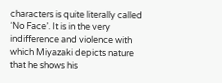characters is quite literally called ‘No Face’. It is in the very indifference and violence with which Miyazaki depicts nature that he shows his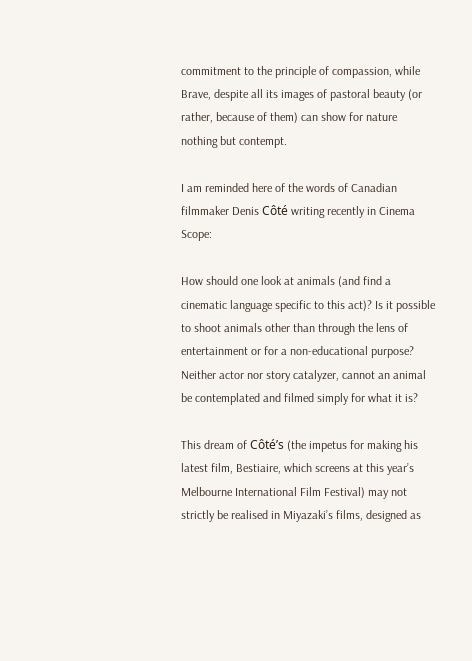commitment to the principle of compassion, while Brave, despite all its images of pastoral beauty (or rather, because of them) can show for nature nothing but contempt.

I am reminded here of the words of Canadian filmmaker Denis Côté writing recently in Cinema Scope:

How should one look at animals (and find a cinematic language specific to this act)? Is it possible to shoot animals other than through the lens of entertainment or for a non-educational purpose? Neither actor nor story catalyzer, cannot an animal be contemplated and filmed simply for what it is?

This dream of Côté’s (the impetus for making his latest film, Bestiaire, which screens at this year’s Melbourne International Film Festival) may not strictly be realised in Miyazaki’s films, designed as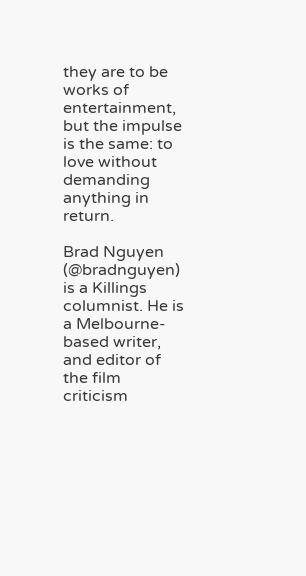they are to be works of entertainment, but the impulse is the same: to love without demanding anything in return.

Brad Nguyen (@bradnguyen) is a Killings columnist. He is a Melbourne-based writer, and editor of the film criticism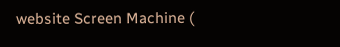website Screen Machine (